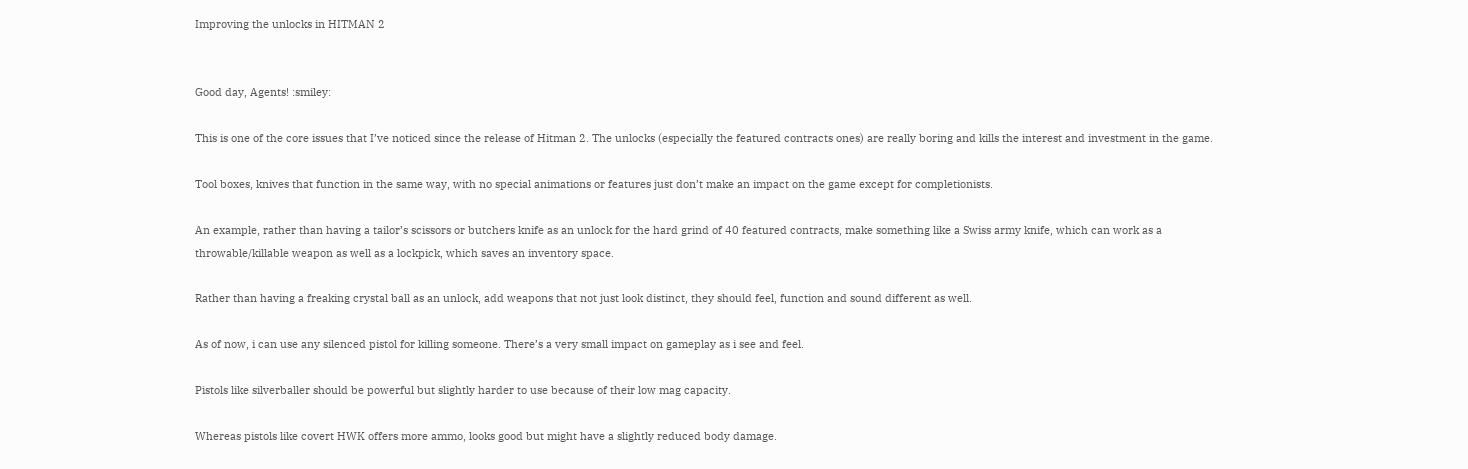Improving the unlocks in HITMAN 2


Good day, Agents! :smiley:

This is one of the core issues that I’ve noticed since the release of Hitman 2. The unlocks (especially the featured contracts ones) are really boring and kills the interest and investment in the game.

Tool boxes, knives that function in the same way, with no special animations or features just don’t make an impact on the game except for completionists.

An example, rather than having a tailor’s scissors or butchers knife as an unlock for the hard grind of 40 featured contracts, make something like a Swiss army knife, which can work as a throwable/killable weapon as well as a lockpick, which saves an inventory space.

Rather than having a freaking crystal ball as an unlock, add weapons that not just look distinct, they should feel, function and sound different as well.

As of now, i can use any silenced pistol for killing someone. There’s a very small impact on gameplay as i see and feel.

Pistols like silverballer should be powerful but slightly harder to use because of their low mag capacity.

Whereas pistols like covert HWK offers more ammo, looks good but might have a slightly reduced body damage.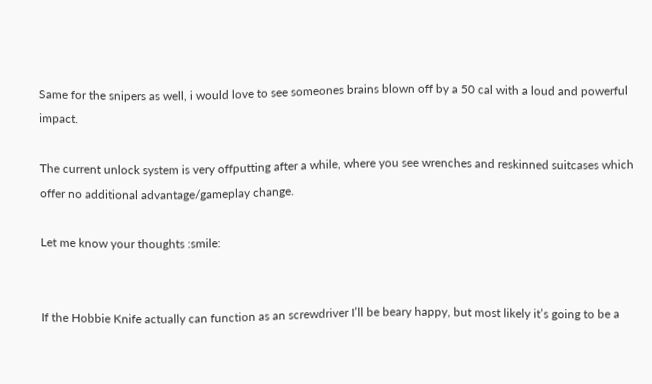Same for the snipers as well, i would love to see someones brains blown off by a 50 cal with a loud and powerful impact.

The current unlock system is very offputting after a while, where you see wrenches and reskinned suitcases which offer no additional advantage/gameplay change.

Let me know your thoughts :smile:


If the Hobbie Knife actually can function as an screwdriver I’ll be beary happy, but most likely it’s going to be a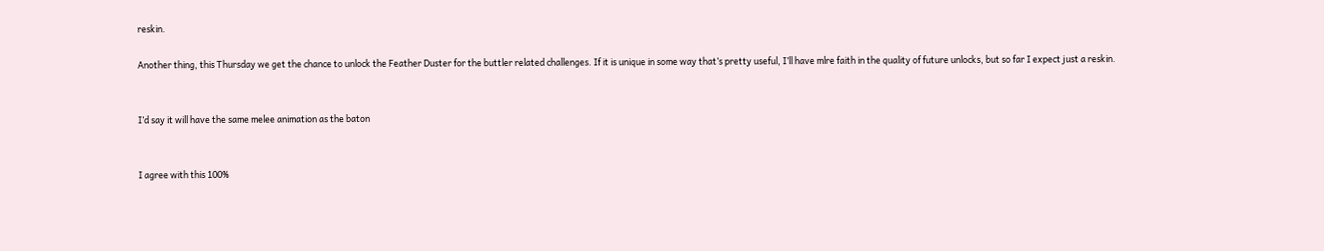reskin.

Another thing, this Thursday we get the chance to unlock the Feather Duster for the buttler related challenges. If it is unique in some way that’s pretty useful, I’ll have mlre faith in the quality of future unlocks, but so far I expect just a reskin.


I’d say it will have the same melee animation as the baton


I agree with this 100%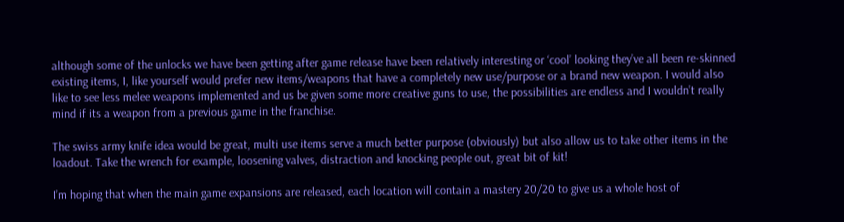although some of the unlocks we have been getting after game release have been relatively interesting or ‘cool’ looking they’ve all been re-skinned existing items, I, like yourself would prefer new items/weapons that have a completely new use/purpose or a brand new weapon. I would also like to see less melee weapons implemented and us be given some more creative guns to use, the possibilities are endless and I wouldn’t really mind if its a weapon from a previous game in the franchise.

The swiss army knife idea would be great, multi use items serve a much better purpose (obviously) but also allow us to take other items in the loadout. Take the wrench for example, loosening valves, distraction and knocking people out, great bit of kit!

I’m hoping that when the main game expansions are released, each location will contain a mastery 20/20 to give us a whole host of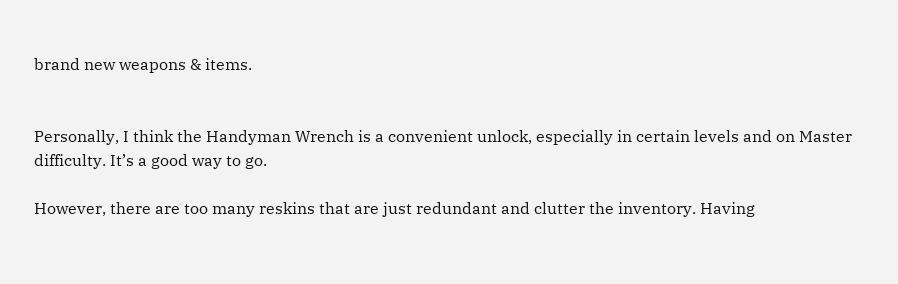brand new weapons & items.


Personally, I think the Handyman Wrench is a convenient unlock, especially in certain levels and on Master difficulty. It’s a good way to go.

However, there are too many reskins that are just redundant and clutter the inventory. Having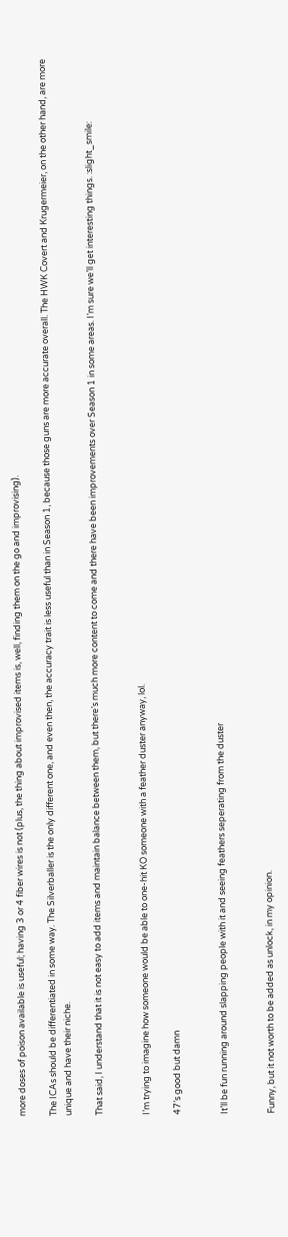more doses of poison available is useful; having 3 or 4 fiber wires is not (plus, the thing about improvised items is, well, finding them on the go and improvising).

The ICAs should be differentiated in some way. The Silverballer is the only different one, and even then, the accuracy trait is less useful than in Season 1, because those guns are more accurate overall. The HWK Covert and Krugermeier, on the other hand, are more unique and have their niche.

That said, I understand that it is not easy to add items and maintain balance between them, but there’s much more content to come and there have been improvements over Season 1 in some areas. I’m sure we’ll get interesting things. :slight_smile:


I’m trying to imagine how someone would be able to one-hit KO someone with a feather duster anyway, lol.

47’s good but damn


It’ll be fun running around slapping people with it and seeing feathers seperating from the duster


Funny, but it not worth to be added as unlock, in my opinion.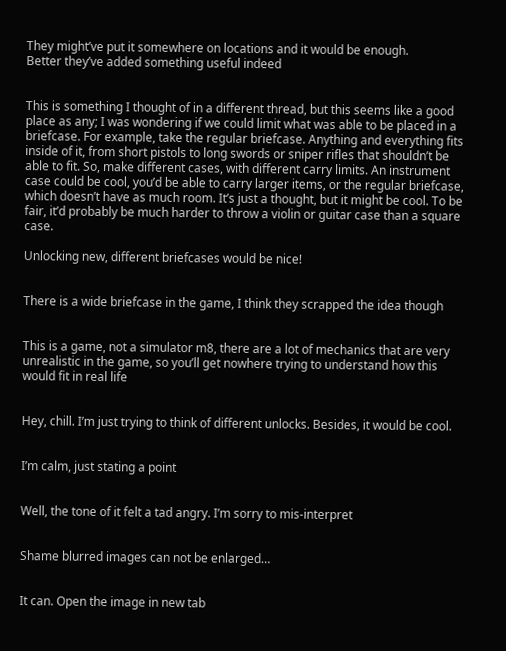They might’ve put it somewhere on locations and it would be enough.
Better they’ve added something useful indeed


This is something I thought of in a different thread, but this seems like a good place as any; I was wondering if we could limit what was able to be placed in a briefcase. For example, take the regular briefcase. Anything and everything fits inside of it, from short pistols to long swords or sniper rifles that shouldn’t be able to fit. So, make different cases, with different carry limits. An instrument case could be cool, you’d be able to carry larger items, or the regular briefcase, which doesn’t have as much room. It’s just a thought, but it might be cool. To be fair, it’d probably be much harder to throw a violin or guitar case than a square case.

Unlocking new, different briefcases would be nice!


There is a wide briefcase in the game, I think they scrapped the idea though


This is a game, not a simulator m8, there are a lot of mechanics that are very unrealistic in the game, so you’ll get nowhere trying to understand how this would fit in real life


Hey, chill. I’m just trying to think of different unlocks. Besides, it would be cool.


I’m calm, just stating a point


Well, the tone of it felt a tad angry. I’m sorry to mis-interpret


Shame blurred images can not be enlarged…


It can. Open the image in new tab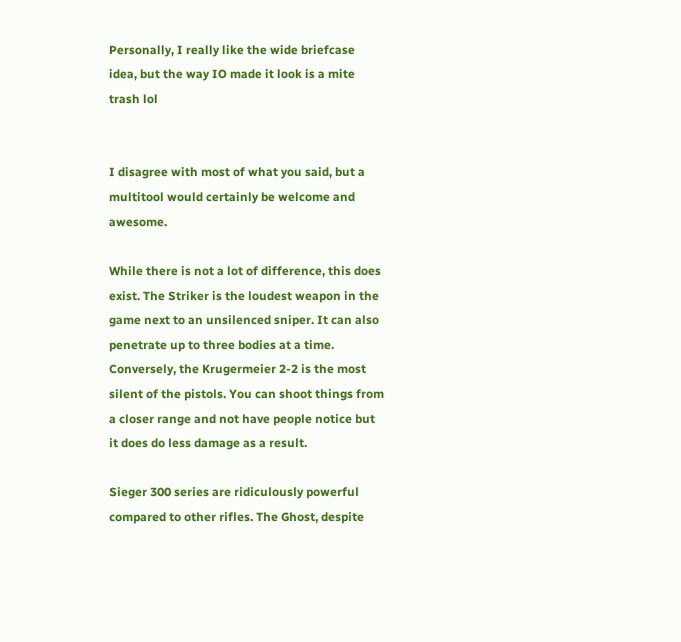Personally, I really like the wide briefcase idea, but the way IO made it look is a mite trash lol


I disagree with most of what you said, but a multitool would certainly be welcome and awesome.

While there is not a lot of difference, this does exist. The Striker is the loudest weapon in the game next to an unsilenced sniper. It can also penetrate up to three bodies at a time. Conversely, the Krugermeier 2-2 is the most silent of the pistols. You can shoot things from a closer range and not have people notice but it does do less damage as a result.

Sieger 300 series are ridiculously powerful compared to other rifles. The Ghost, despite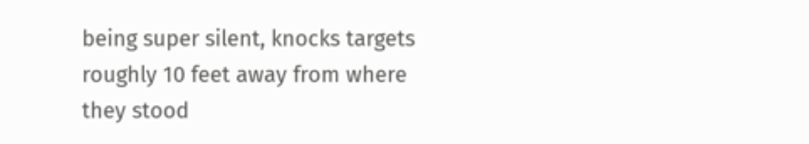being super silent, knocks targets roughly 10 feet away from where they stood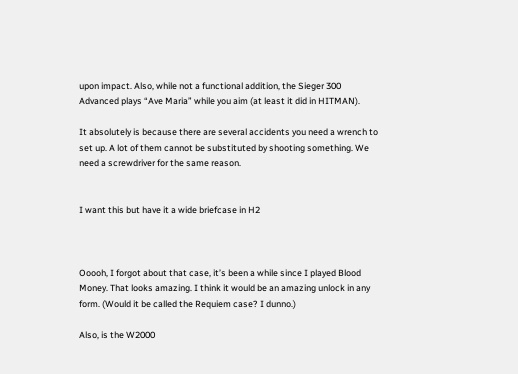upon impact. Also, while not a functional addition, the Sieger 300 Advanced plays “Ave Maria” while you aim (at least it did in HITMAN).

It absolutely is because there are several accidents you need a wrench to set up. A lot of them cannot be substituted by shooting something. We need a screwdriver for the same reason.


I want this but have it a wide briefcase in H2



Ooooh, I forgot about that case, it’s been a while since I played Blood Money. That looks amazing. I think it would be an amazing unlock in any form. (Would it be called the Requiem case? I dunno.)

Also, is the W2000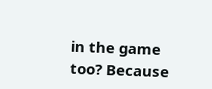in the game too? Because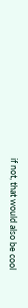if not, that would also be cool